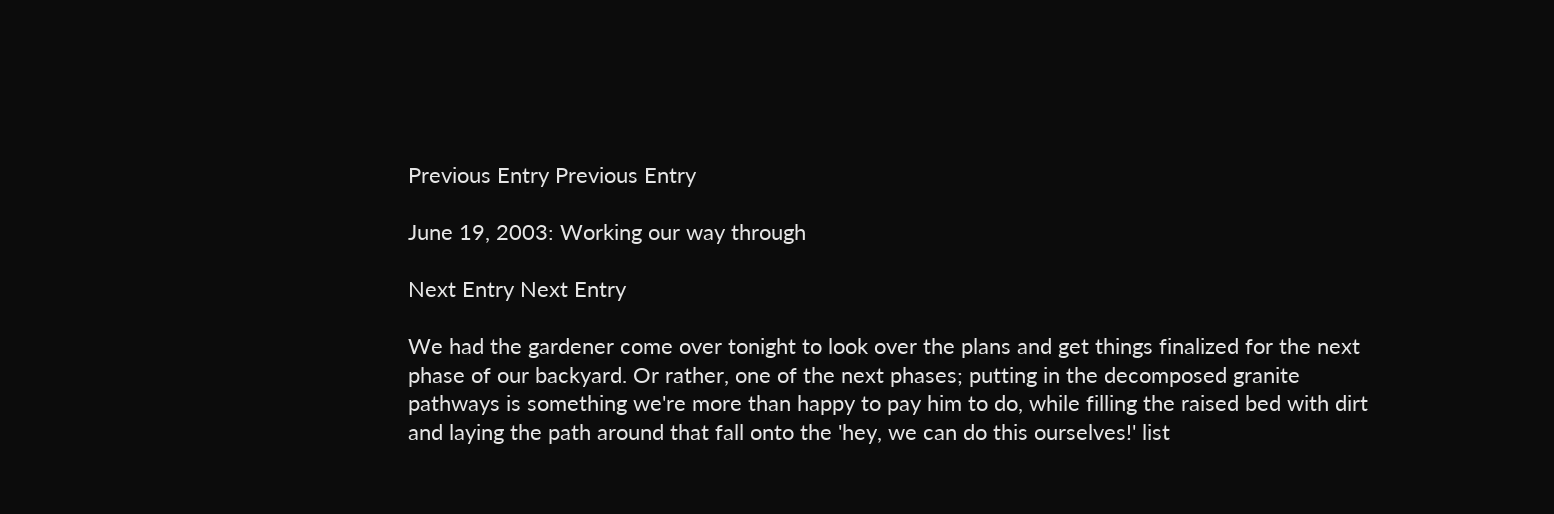Previous Entry Previous Entry

June 19, 2003: Working our way through

Next Entry Next Entry

We had the gardener come over tonight to look over the plans and get things finalized for the next phase of our backyard. Or rather, one of the next phases; putting in the decomposed granite pathways is something we're more than happy to pay him to do, while filling the raised bed with dirt and laying the path around that fall onto the 'hey, we can do this ourselves!' list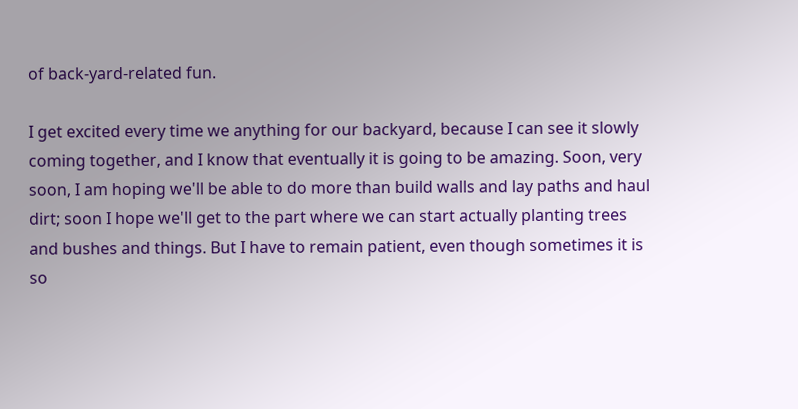of back-yard-related fun.

I get excited every time we anything for our backyard, because I can see it slowly coming together, and I know that eventually it is going to be amazing. Soon, very soon, I am hoping we'll be able to do more than build walls and lay paths and haul dirt; soon I hope we'll get to the part where we can start actually planting trees and bushes and things. But I have to remain patient, even though sometimes it is so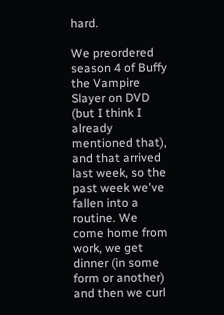hard.

We preordered season 4 of Buffy the Vampire Slayer on DVD (but I think I already mentioned that), and that arrived last week, so the past week we've fallen into a routine. We come home from work, we get dinner (in some form or another) and then we curl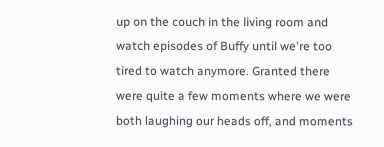up on the couch in the living room and watch episodes of Buffy until we're too tired to watch anymore. Granted there were quite a few moments where we were both laughing our heads off, and moments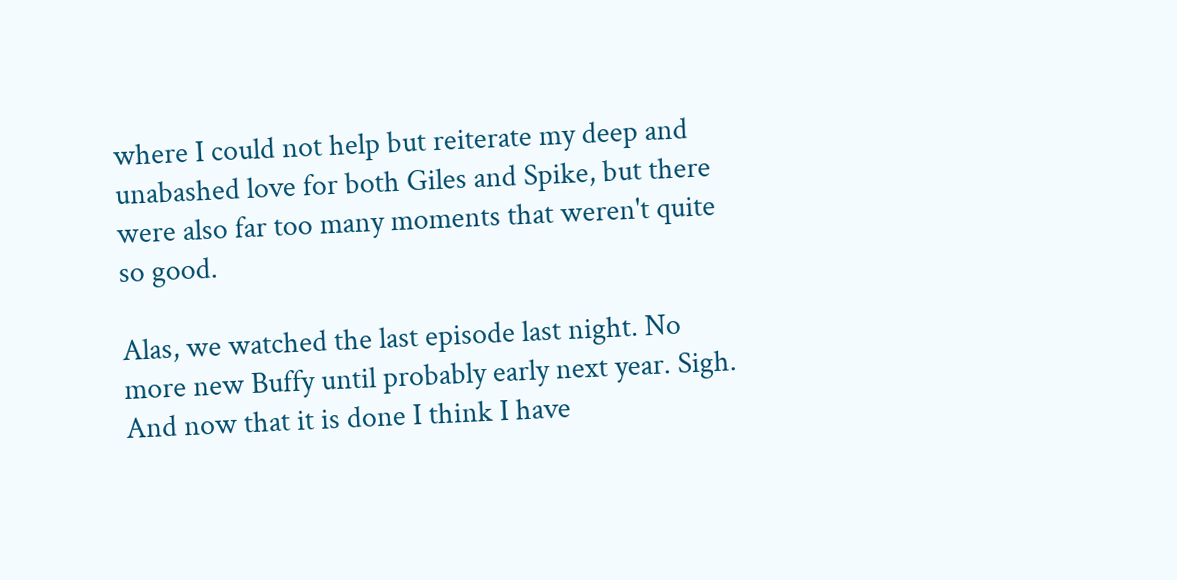where I could not help but reiterate my deep and unabashed love for both Giles and Spike, but there were also far too many moments that weren't quite so good.

Alas, we watched the last episode last night. No more new Buffy until probably early next year. Sigh. And now that it is done I think I have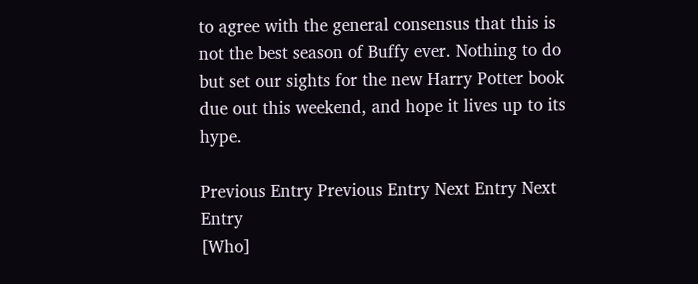to agree with the general consensus that this is not the best season of Buffy ever. Nothing to do but set our sights for the new Harry Potter book due out this weekend, and hope it lives up to its hype.

Previous Entry Previous Entry Next Entry Next Entry
[Who]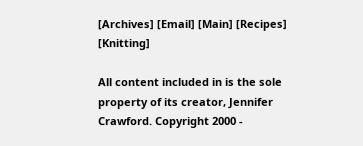[Archives] [Email] [Main] [Recipes] [Knitting]

All content included in is the sole property of its creator, Jennifer Crawford. Copyright 2000 -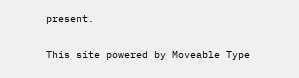present.

This site powered by Moveable Type